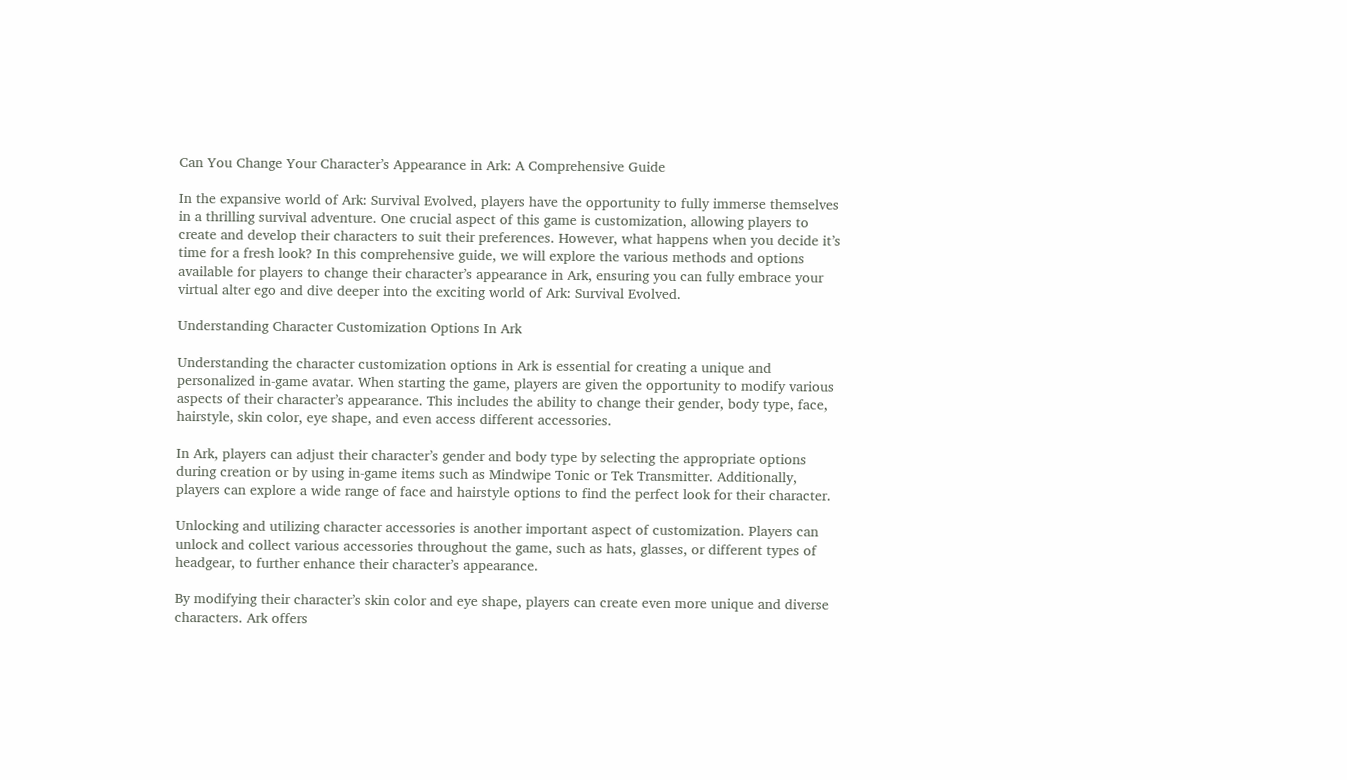Can You Change Your Character’s Appearance in Ark: A Comprehensive Guide

In the expansive world of Ark: Survival Evolved, players have the opportunity to fully immerse themselves in a thrilling survival adventure. One crucial aspect of this game is customization, allowing players to create and develop their characters to suit their preferences. However, what happens when you decide it’s time for a fresh look? In this comprehensive guide, we will explore the various methods and options available for players to change their character’s appearance in Ark, ensuring you can fully embrace your virtual alter ego and dive deeper into the exciting world of Ark: Survival Evolved.

Understanding Character Customization Options In Ark

Understanding the character customization options in Ark is essential for creating a unique and personalized in-game avatar. When starting the game, players are given the opportunity to modify various aspects of their character’s appearance. This includes the ability to change their gender, body type, face, hairstyle, skin color, eye shape, and even access different accessories.

In Ark, players can adjust their character’s gender and body type by selecting the appropriate options during creation or by using in-game items such as Mindwipe Tonic or Tek Transmitter. Additionally, players can explore a wide range of face and hairstyle options to find the perfect look for their character.

Unlocking and utilizing character accessories is another important aspect of customization. Players can unlock and collect various accessories throughout the game, such as hats, glasses, or different types of headgear, to further enhance their character’s appearance.

By modifying their character’s skin color and eye shape, players can create even more unique and diverse characters. Ark offers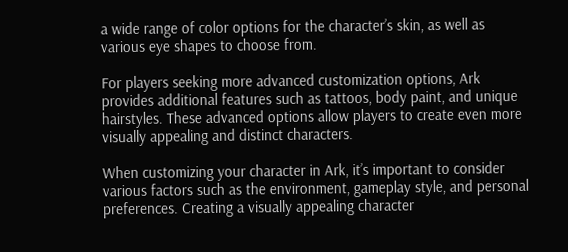a wide range of color options for the character’s skin, as well as various eye shapes to choose from.

For players seeking more advanced customization options, Ark provides additional features such as tattoos, body paint, and unique hairstyles. These advanced options allow players to create even more visually appealing and distinct characters.

When customizing your character in Ark, it’s important to consider various factors such as the environment, gameplay style, and personal preferences. Creating a visually appealing character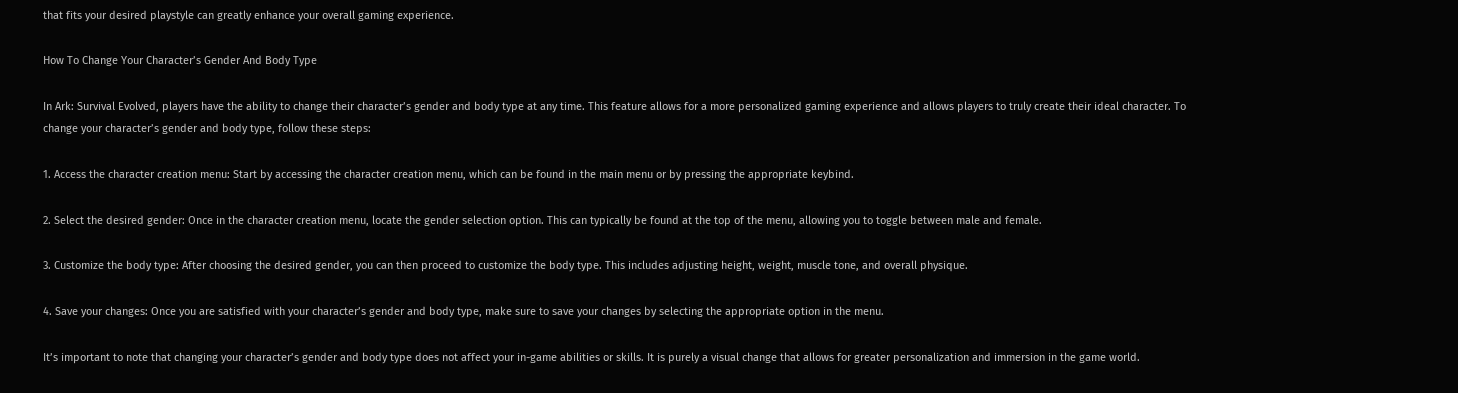that fits your desired playstyle can greatly enhance your overall gaming experience.

How To Change Your Character’s Gender And Body Type

In Ark: Survival Evolved, players have the ability to change their character’s gender and body type at any time. This feature allows for a more personalized gaming experience and allows players to truly create their ideal character. To change your character’s gender and body type, follow these steps:

1. Access the character creation menu: Start by accessing the character creation menu, which can be found in the main menu or by pressing the appropriate keybind.

2. Select the desired gender: Once in the character creation menu, locate the gender selection option. This can typically be found at the top of the menu, allowing you to toggle between male and female.

3. Customize the body type: After choosing the desired gender, you can then proceed to customize the body type. This includes adjusting height, weight, muscle tone, and overall physique.

4. Save your changes: Once you are satisfied with your character’s gender and body type, make sure to save your changes by selecting the appropriate option in the menu.

It’s important to note that changing your character’s gender and body type does not affect your in-game abilities or skills. It is purely a visual change that allows for greater personalization and immersion in the game world.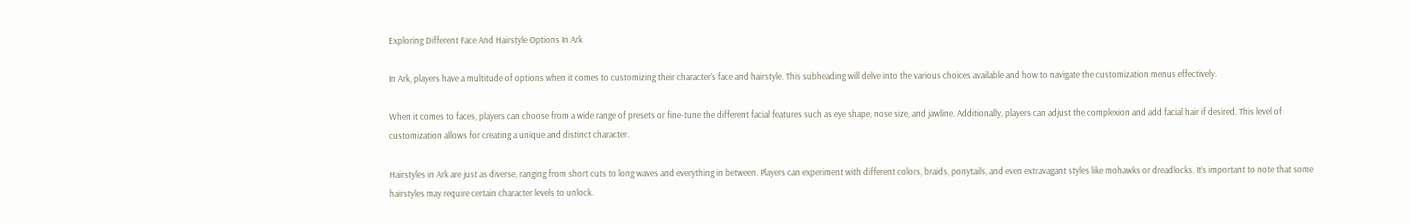Exploring Different Face And Hairstyle Options In Ark

In Ark, players have a multitude of options when it comes to customizing their character’s face and hairstyle. This subheading will delve into the various choices available and how to navigate the customization menus effectively.

When it comes to faces, players can choose from a wide range of presets or fine-tune the different facial features such as eye shape, nose size, and jawline. Additionally, players can adjust the complexion and add facial hair if desired. This level of customization allows for creating a unique and distinct character.

Hairstyles in Ark are just as diverse, ranging from short cuts to long waves and everything in between. Players can experiment with different colors, braids, ponytails, and even extravagant styles like mohawks or dreadlocks. It’s important to note that some hairstyles may require certain character levels to unlock.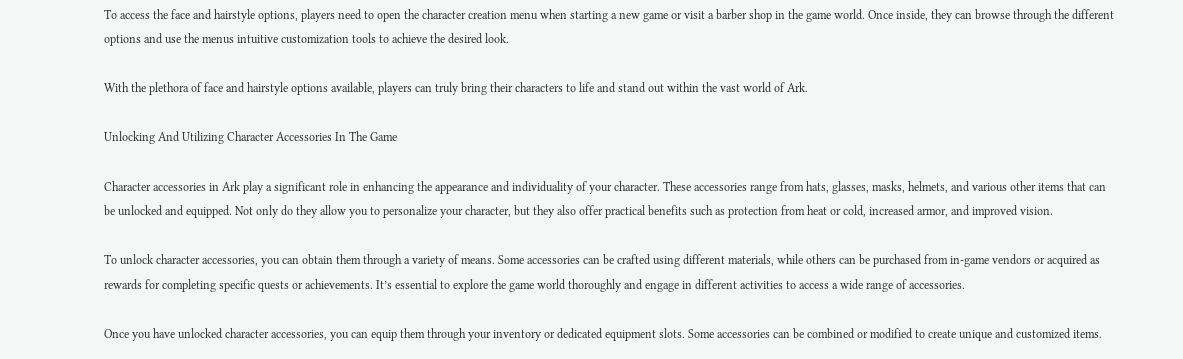To access the face and hairstyle options, players need to open the character creation menu when starting a new game or visit a barber shop in the game world. Once inside, they can browse through the different options and use the menus intuitive customization tools to achieve the desired look.

With the plethora of face and hairstyle options available, players can truly bring their characters to life and stand out within the vast world of Ark.

Unlocking And Utilizing Character Accessories In The Game

Character accessories in Ark play a significant role in enhancing the appearance and individuality of your character. These accessories range from hats, glasses, masks, helmets, and various other items that can be unlocked and equipped. Not only do they allow you to personalize your character, but they also offer practical benefits such as protection from heat or cold, increased armor, and improved vision.

To unlock character accessories, you can obtain them through a variety of means. Some accessories can be crafted using different materials, while others can be purchased from in-game vendors or acquired as rewards for completing specific quests or achievements. It’s essential to explore the game world thoroughly and engage in different activities to access a wide range of accessories.

Once you have unlocked character accessories, you can equip them through your inventory or dedicated equipment slots. Some accessories can be combined or modified to create unique and customized items.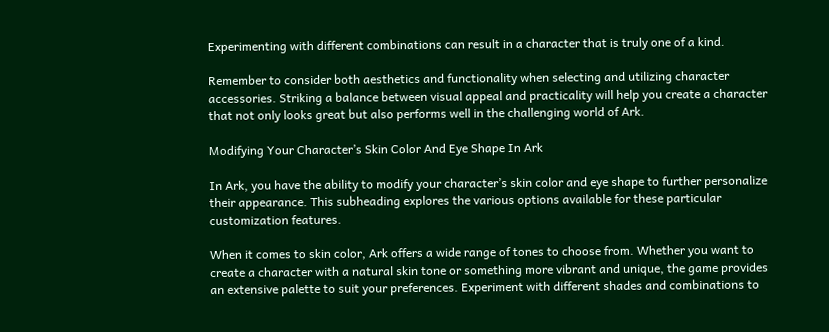Experimenting with different combinations can result in a character that is truly one of a kind.

Remember to consider both aesthetics and functionality when selecting and utilizing character accessories. Striking a balance between visual appeal and practicality will help you create a character that not only looks great but also performs well in the challenging world of Ark.

Modifying Your Character’s Skin Color And Eye Shape In Ark

In Ark, you have the ability to modify your character’s skin color and eye shape to further personalize their appearance. This subheading explores the various options available for these particular customization features.

When it comes to skin color, Ark offers a wide range of tones to choose from. Whether you want to create a character with a natural skin tone or something more vibrant and unique, the game provides an extensive palette to suit your preferences. Experiment with different shades and combinations to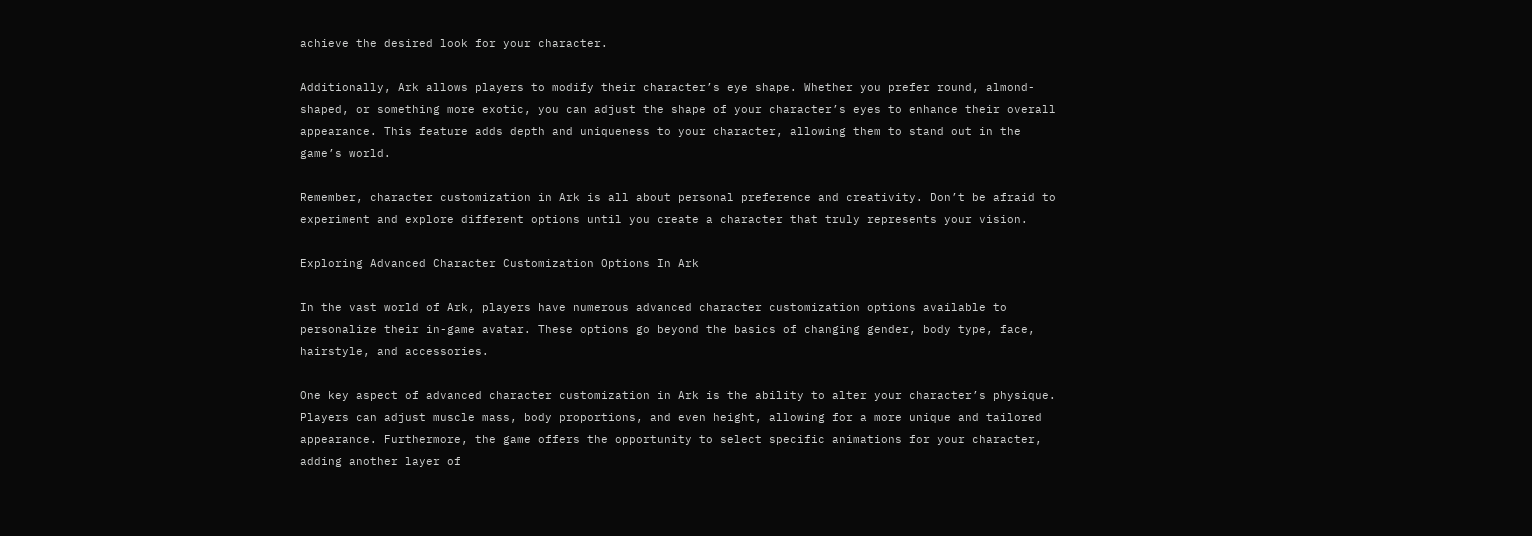achieve the desired look for your character.

Additionally, Ark allows players to modify their character’s eye shape. Whether you prefer round, almond-shaped, or something more exotic, you can adjust the shape of your character’s eyes to enhance their overall appearance. This feature adds depth and uniqueness to your character, allowing them to stand out in the game’s world.

Remember, character customization in Ark is all about personal preference and creativity. Don’t be afraid to experiment and explore different options until you create a character that truly represents your vision.

Exploring Advanced Character Customization Options In Ark

In the vast world of Ark, players have numerous advanced character customization options available to personalize their in-game avatar. These options go beyond the basics of changing gender, body type, face, hairstyle, and accessories.

One key aspect of advanced character customization in Ark is the ability to alter your character’s physique. Players can adjust muscle mass, body proportions, and even height, allowing for a more unique and tailored appearance. Furthermore, the game offers the opportunity to select specific animations for your character, adding another layer of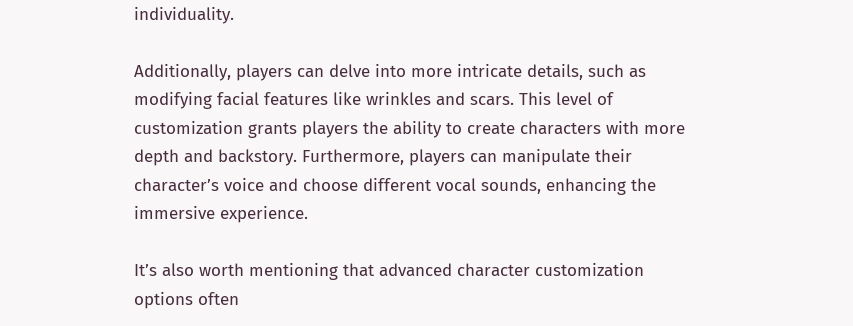individuality.

Additionally, players can delve into more intricate details, such as modifying facial features like wrinkles and scars. This level of customization grants players the ability to create characters with more depth and backstory. Furthermore, players can manipulate their character’s voice and choose different vocal sounds, enhancing the immersive experience.

It’s also worth mentioning that advanced character customization options often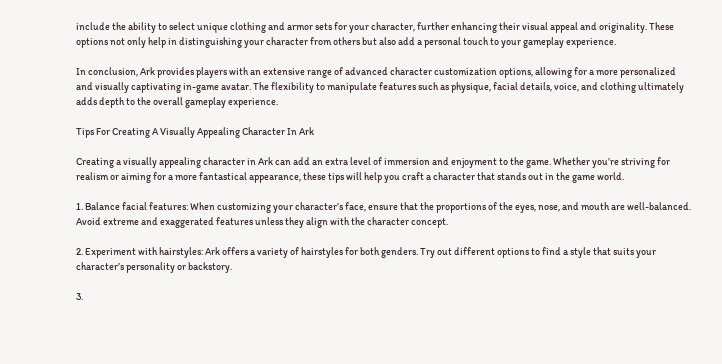include the ability to select unique clothing and armor sets for your character, further enhancing their visual appeal and originality. These options not only help in distinguishing your character from others but also add a personal touch to your gameplay experience.

In conclusion, Ark provides players with an extensive range of advanced character customization options, allowing for a more personalized and visually captivating in-game avatar. The flexibility to manipulate features such as physique, facial details, voice, and clothing ultimately adds depth to the overall gameplay experience.

Tips For Creating A Visually Appealing Character In Ark

Creating a visually appealing character in Ark can add an extra level of immersion and enjoyment to the game. Whether you’re striving for realism or aiming for a more fantastical appearance, these tips will help you craft a character that stands out in the game world.

1. Balance facial features: When customizing your character’s face, ensure that the proportions of the eyes, nose, and mouth are well-balanced. Avoid extreme and exaggerated features unless they align with the character concept.

2. Experiment with hairstyles: Ark offers a variety of hairstyles for both genders. Try out different options to find a style that suits your character’s personality or backstory.

3.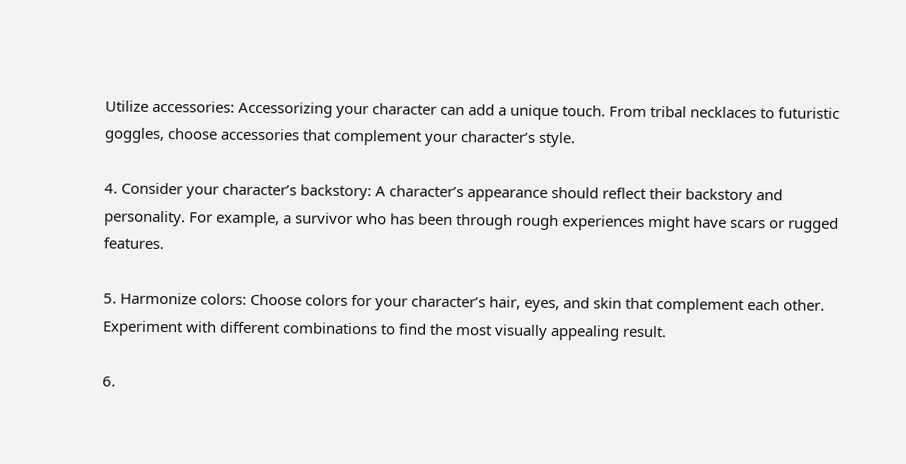Utilize accessories: Accessorizing your character can add a unique touch. From tribal necklaces to futuristic goggles, choose accessories that complement your character’s style.

4. Consider your character’s backstory: A character’s appearance should reflect their backstory and personality. For example, a survivor who has been through rough experiences might have scars or rugged features.

5. Harmonize colors: Choose colors for your character’s hair, eyes, and skin that complement each other. Experiment with different combinations to find the most visually appealing result.

6.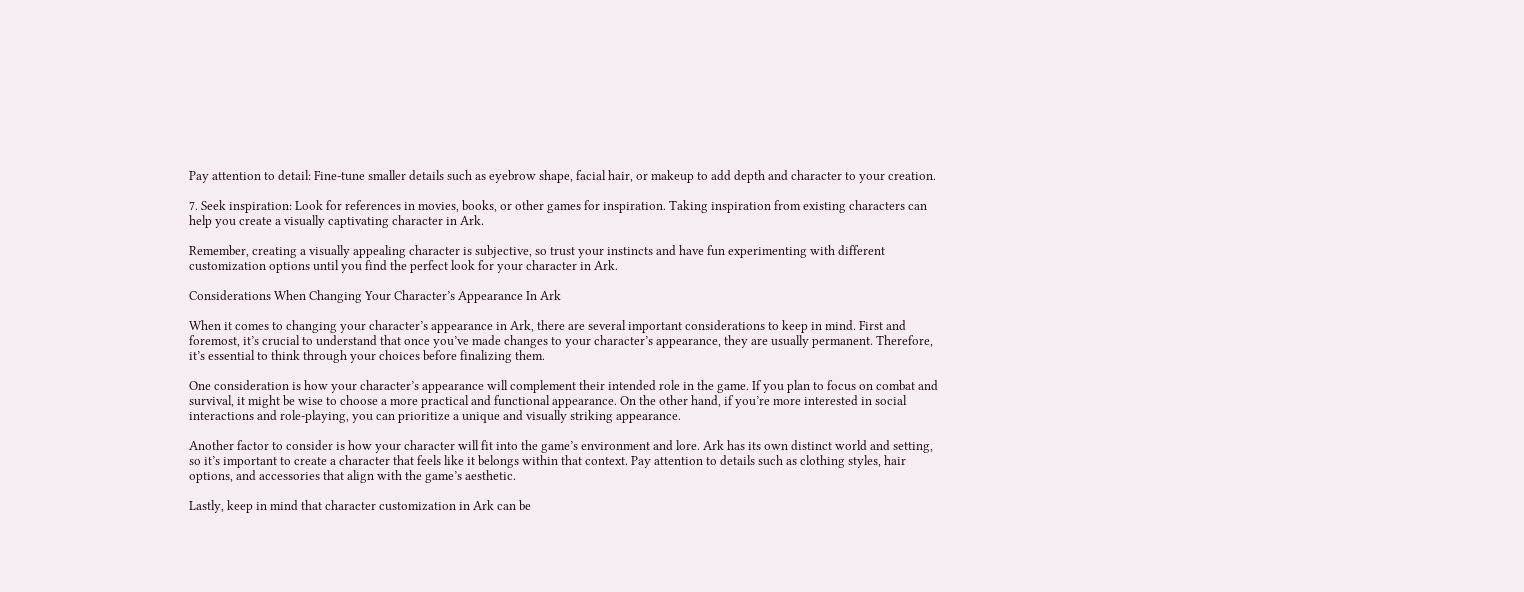Pay attention to detail: Fine-tune smaller details such as eyebrow shape, facial hair, or makeup to add depth and character to your creation.

7. Seek inspiration: Look for references in movies, books, or other games for inspiration. Taking inspiration from existing characters can help you create a visually captivating character in Ark.

Remember, creating a visually appealing character is subjective, so trust your instincts and have fun experimenting with different customization options until you find the perfect look for your character in Ark.

Considerations When Changing Your Character’s Appearance In Ark

When it comes to changing your character’s appearance in Ark, there are several important considerations to keep in mind. First and foremost, it’s crucial to understand that once you’ve made changes to your character’s appearance, they are usually permanent. Therefore, it’s essential to think through your choices before finalizing them.

One consideration is how your character’s appearance will complement their intended role in the game. If you plan to focus on combat and survival, it might be wise to choose a more practical and functional appearance. On the other hand, if you’re more interested in social interactions and role-playing, you can prioritize a unique and visually striking appearance.

Another factor to consider is how your character will fit into the game’s environment and lore. Ark has its own distinct world and setting, so it’s important to create a character that feels like it belongs within that context. Pay attention to details such as clothing styles, hair options, and accessories that align with the game’s aesthetic.

Lastly, keep in mind that character customization in Ark can be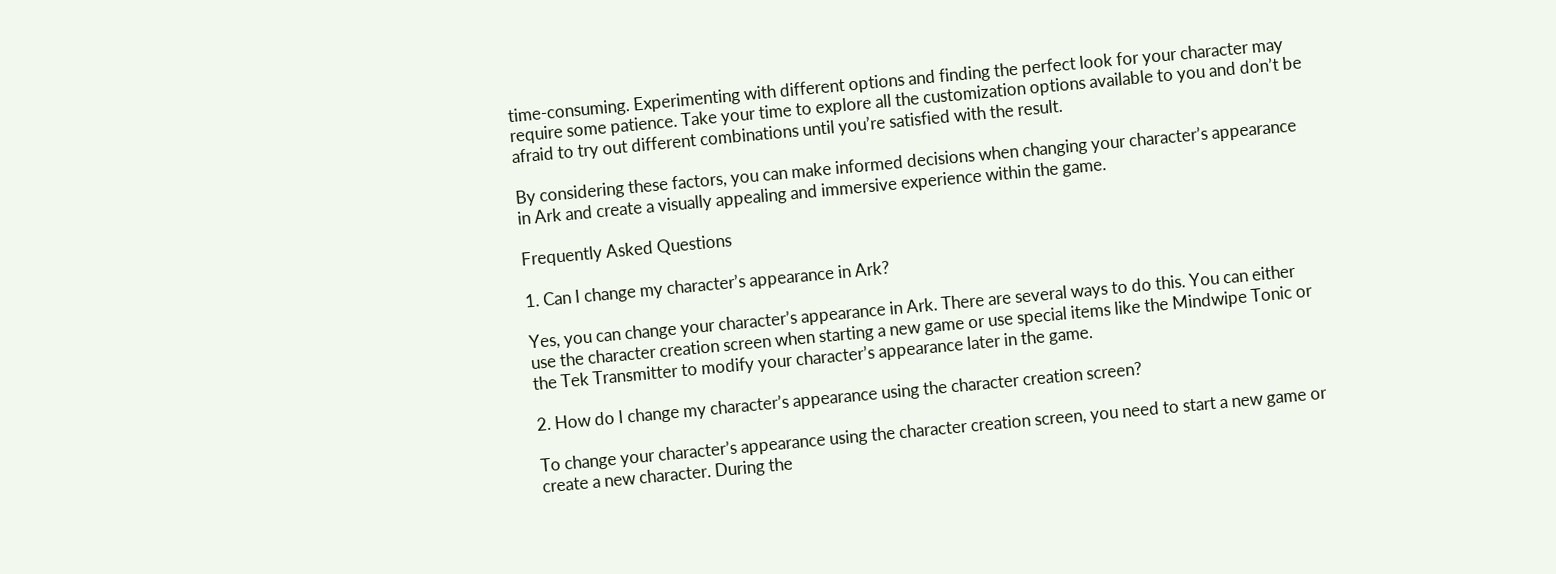time-consuming. Experimenting with different options and finding the perfect look for your character may require some patience. Take your time to explore all the customization options available to you and don’t be afraid to try out different combinations until you’re satisfied with the result.

By considering these factors, you can make informed decisions when changing your character’s appearance in Ark and create a visually appealing and immersive experience within the game.

Frequently Asked Questions

1. Can I change my character’s appearance in Ark?

Yes, you can change your character’s appearance in Ark. There are several ways to do this. You can either use the character creation screen when starting a new game or use special items like the Mindwipe Tonic or the Tek Transmitter to modify your character’s appearance later in the game.

2. How do I change my character’s appearance using the character creation screen?

To change your character’s appearance using the character creation screen, you need to start a new game or create a new character. During the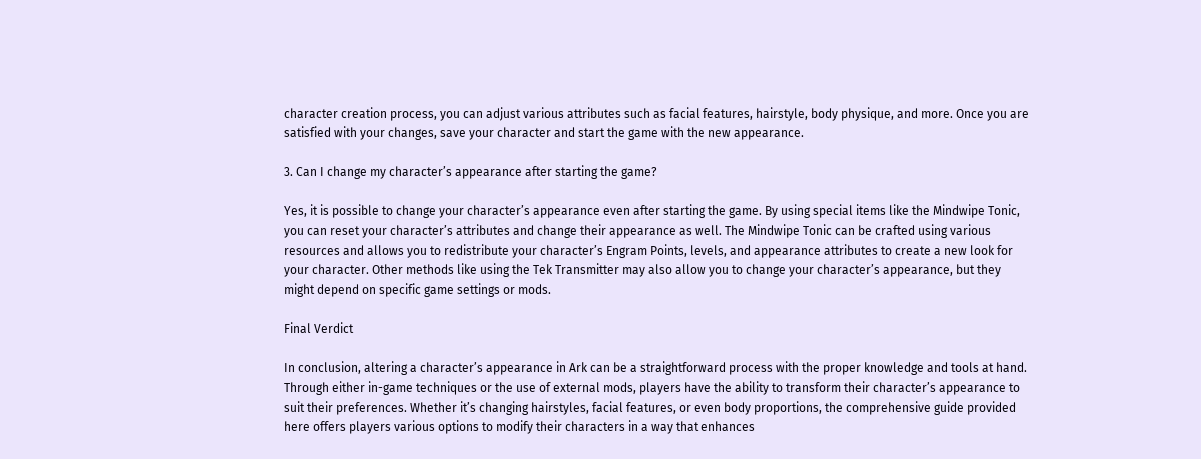character creation process, you can adjust various attributes such as facial features, hairstyle, body physique, and more. Once you are satisfied with your changes, save your character and start the game with the new appearance.

3. Can I change my character’s appearance after starting the game?

Yes, it is possible to change your character’s appearance even after starting the game. By using special items like the Mindwipe Tonic, you can reset your character’s attributes and change their appearance as well. The Mindwipe Tonic can be crafted using various resources and allows you to redistribute your character’s Engram Points, levels, and appearance attributes to create a new look for your character. Other methods like using the Tek Transmitter may also allow you to change your character’s appearance, but they might depend on specific game settings or mods.

Final Verdict

In conclusion, altering a character’s appearance in Ark can be a straightforward process with the proper knowledge and tools at hand. Through either in-game techniques or the use of external mods, players have the ability to transform their character’s appearance to suit their preferences. Whether it’s changing hairstyles, facial features, or even body proportions, the comprehensive guide provided here offers players various options to modify their characters in a way that enhances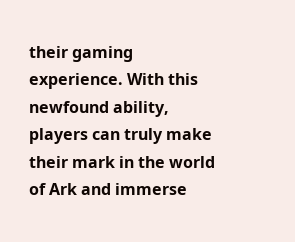their gaming experience. With this newfound ability, players can truly make their mark in the world of Ark and immerse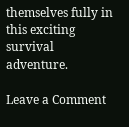themselves fully in this exciting survival adventure.

Leave a Comment